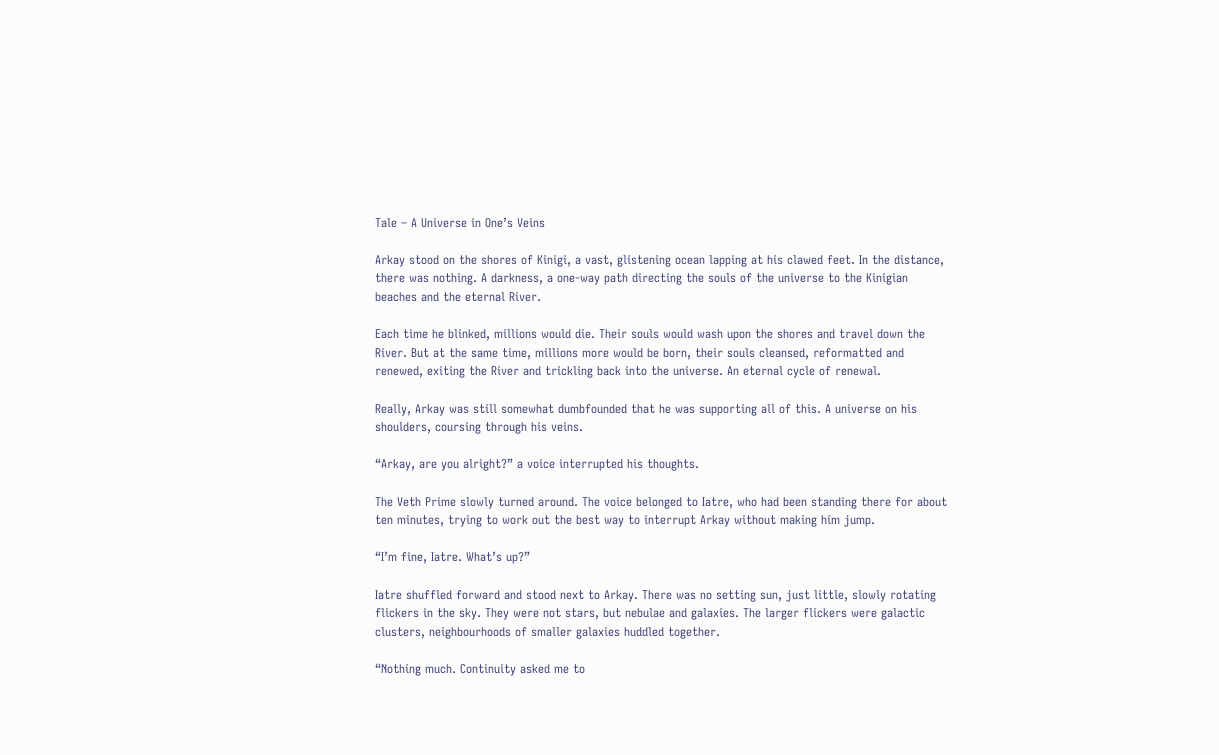Tale – A Universe in One’s Veins

Arkay stood on the shores of Kinigi, a vast, glistening ocean lapping at his clawed feet. In the distance, there was nothing. A darkness, a one-way path directing the souls of the universe to the Kinigian beaches and the eternal River.

Each time he blinked, millions would die. Their souls would wash upon the shores and travel down the River. But at the same time, millions more would be born, their souls cleansed, reformatted and renewed, exiting the River and trickling back into the universe. An eternal cycle of renewal.

Really, Arkay was still somewhat dumbfounded that he was supporting all of this. A universe on his shoulders, coursing through his veins.

“Arkay, are you alright?” a voice interrupted his thoughts.

The Veth Prime slowly turned around. The voice belonged to Iatre, who had been standing there for about ten minutes, trying to work out the best way to interrupt Arkay without making him jump.

“I’m fine, Iatre. What’s up?”

Iatre shuffled forward and stood next to Arkay. There was no setting sun, just little, slowly rotating flickers in the sky. They were not stars, but nebulae and galaxies. The larger flickers were galactic clusters, neighbourhoods of smaller galaxies huddled together.

“Nothing much. Continuity asked me to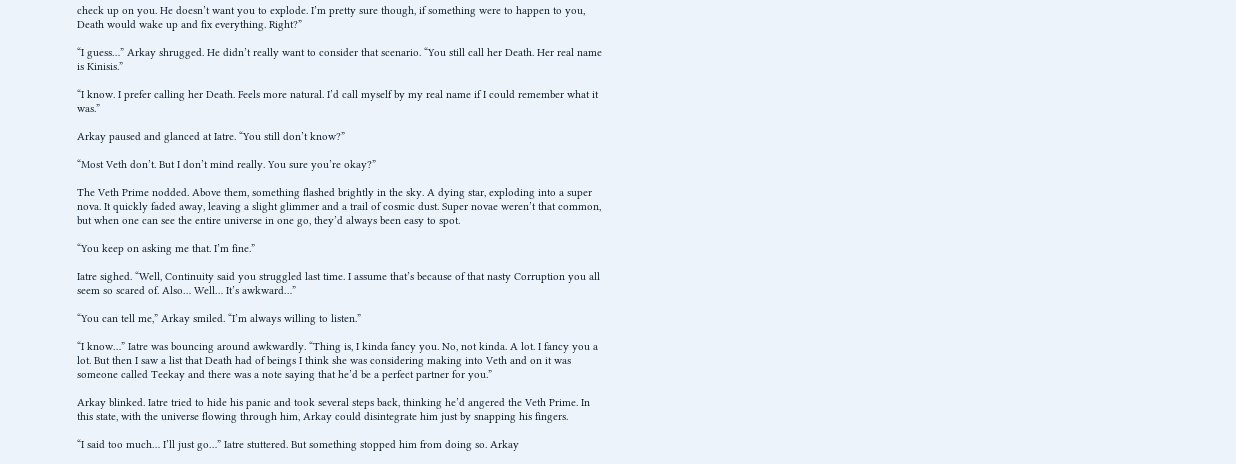check up on you. He doesn’t want you to explode. I’m pretty sure though, if something were to happen to you, Death would wake up and fix everything. Right?”

“I guess…” Arkay shrugged. He didn’t really want to consider that scenario. “You still call her Death. Her real name is Kinisis.”

“I know. I prefer calling her Death. Feels more natural. I’d call myself by my real name if I could remember what it was.”

Arkay paused and glanced at Iatre. “You still don’t know?”

“Most Veth don’t. But I don’t mind really. You sure you’re okay?”

The Veth Prime nodded. Above them, something flashed brightly in the sky. A dying star, exploding into a super nova. It quickly faded away, leaving a slight glimmer and a trail of cosmic dust. Super novae weren’t that common, but when one can see the entire universe in one go, they’d always been easy to spot.

“You keep on asking me that. I’m fine.”

Iatre sighed. “Well, Continuity said you struggled last time. I assume that’s because of that nasty Corruption you all seem so scared of. Also… Well… It’s awkward…”

“You can tell me,” Arkay smiled. “I’m always willing to listen.”

“I know…” Iatre was bouncing around awkwardly. “Thing is, I kinda fancy you. No, not kinda. A lot. I fancy you a lot. But then I saw a list that Death had of beings I think she was considering making into Veth and on it was someone called Teekay and there was a note saying that he’d be a perfect partner for you.”

Arkay blinked. Iatre tried to hide his panic and took several steps back, thinking he’d angered the Veth Prime. In this state, with the universe flowing through him, Arkay could disintegrate him just by snapping his fingers.

“I said too much… I’ll just go…” Iatre stuttered. But something stopped him from doing so. Arkay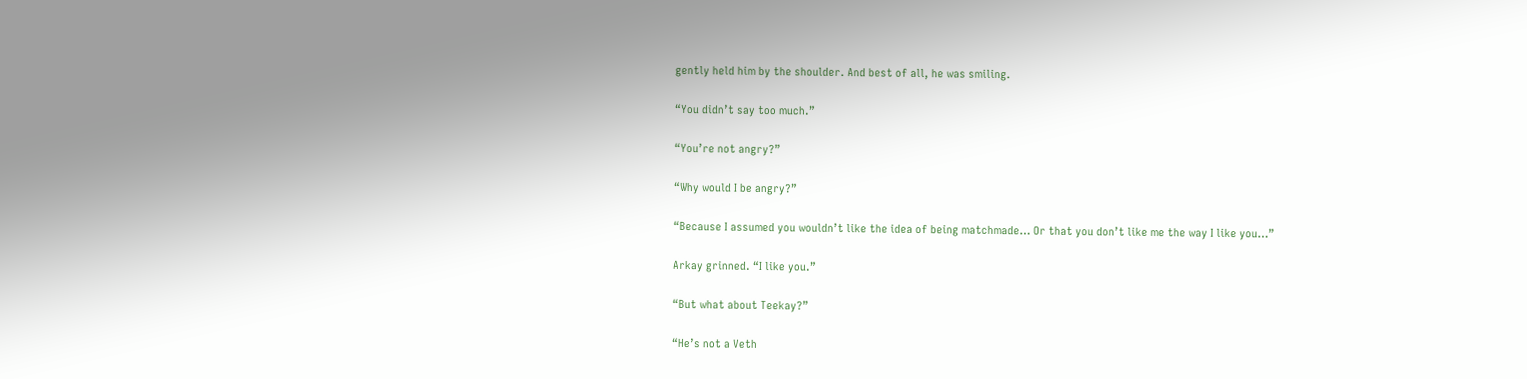gently held him by the shoulder. And best of all, he was smiling.

“You didn’t say too much.”

“You’re not angry?”

“Why would I be angry?”

“Because I assumed you wouldn’t like the idea of being matchmade… Or that you don’t like me the way I like you…”

Arkay grinned. “I like you.”

“But what about Teekay?”

“He’s not a Veth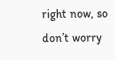right now, so don’t worry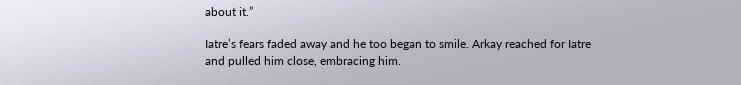about it.”

Iatre’s fears faded away and he too began to smile. Arkay reached for Iatre and pulled him close, embracing him.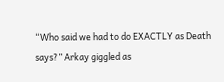“Who said we had to do EXACTLY as Death says?” Arkay giggled as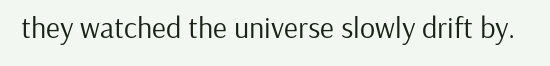they watched the universe slowly drift by.